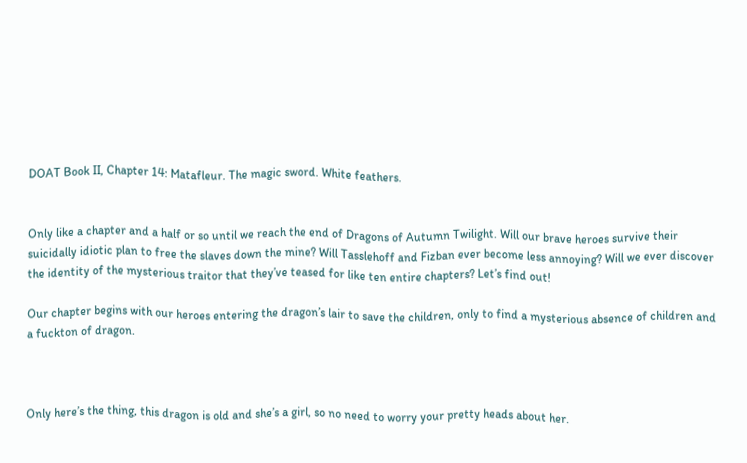DOAT Book II, Chapter 14: Matafleur. The magic sword. White feathers.


Only like a chapter and a half or so until we reach the end of Dragons of Autumn Twilight. Will our brave heroes survive their suicidally idiotic plan to free the slaves down the mine? Will Tasslehoff and Fizban ever become less annoying? Will we ever discover the identity of the mysterious traitor that they’ve teased for like ten entire chapters? Let’s find out!

Our chapter begins with our heroes entering the dragon’s lair to save the children, only to find a mysterious absence of children and a fuckton of dragon.



Only here’s the thing, this dragon is old and she’s a girl, so no need to worry your pretty heads about her.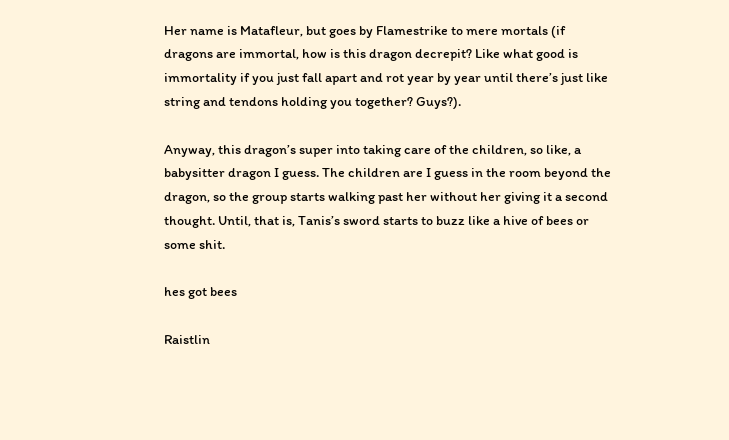Her name is Matafleur, but goes by Flamestrike to mere mortals (if dragons are immortal, how is this dragon decrepit? Like what good is immortality if you just fall apart and rot year by year until there’s just like string and tendons holding you together? Guys?).

Anyway, this dragon’s super into taking care of the children, so like, a babysitter dragon I guess. The children are I guess in the room beyond the dragon, so the group starts walking past her without her giving it a second thought. Until, that is, Tanis’s sword starts to buzz like a hive of bees or some shit.

hes got bees

Raistlin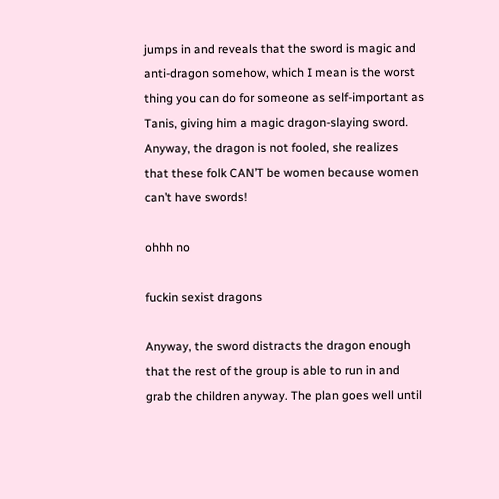jumps in and reveals that the sword is magic and anti-dragon somehow, which I mean is the worst thing you can do for someone as self-important as Tanis, giving him a magic dragon-slaying sword. Anyway, the dragon is not fooled, she realizes that these folk CAN’T be women because women can’t have swords!

ohhh no

fuckin sexist dragons

Anyway, the sword distracts the dragon enough that the rest of the group is able to run in and grab the children anyway. The plan goes well until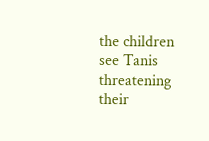the children see Tanis threatening their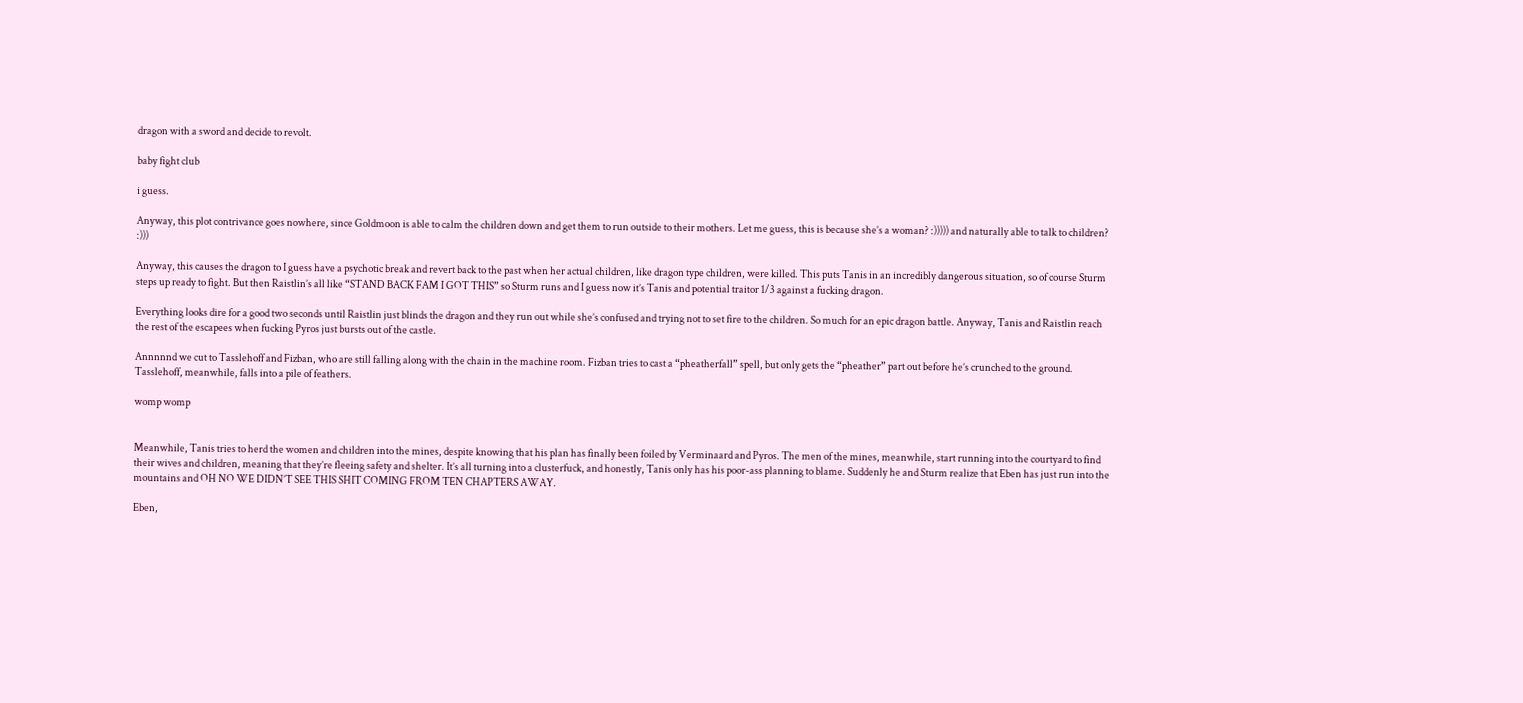dragon with a sword and decide to revolt.

baby fight club

i guess.

Anyway, this plot contrivance goes nowhere, since Goldmoon is able to calm the children down and get them to run outside to their mothers. Let me guess, this is because she’s a woman? :))))) and naturally able to talk to children? :)))

Anyway, this causes the dragon to I guess have a psychotic break and revert back to the past when her actual children, like dragon type children, were killed. This puts Tanis in an incredibly dangerous situation, so of course Sturm steps up ready to fight. But then Raistlin’s all like “STAND BACK FAM I GOT THIS” so Sturm runs and I guess now it’s Tanis and potential traitor 1/3 against a fucking dragon.

Everything looks dire for a good two seconds until Raistlin just blinds the dragon and they run out while she’s confused and trying not to set fire to the children. So much for an epic dragon battle. Anyway, Tanis and Raistlin reach the rest of the escapees when fucking Pyros just bursts out of the castle.

Annnnnd we cut to Tasslehoff and Fizban, who are still falling along with the chain in the machine room. Fizban tries to cast a “pheatherfall” spell, but only gets the “pheather” part out before he’s crunched to the ground. Tasslehoff, meanwhile, falls into a pile of feathers.

womp womp


Meanwhile, Tanis tries to herd the women and children into the mines, despite knowing that his plan has finally been foiled by Verminaard and Pyros. The men of the mines, meanwhile, start running into the courtyard to find their wives and children, meaning that they’re fleeing safety and shelter. It’s all turning into a clusterfuck, and honestly, Tanis only has his poor-ass planning to blame. Suddenly he and Sturm realize that Eben has just run into the mountains and OH NO WE DIDN’T SEE THIS SHIT COMING FROM TEN CHAPTERS AWAY.

Eben,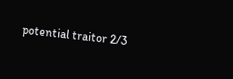potential traitor 2/3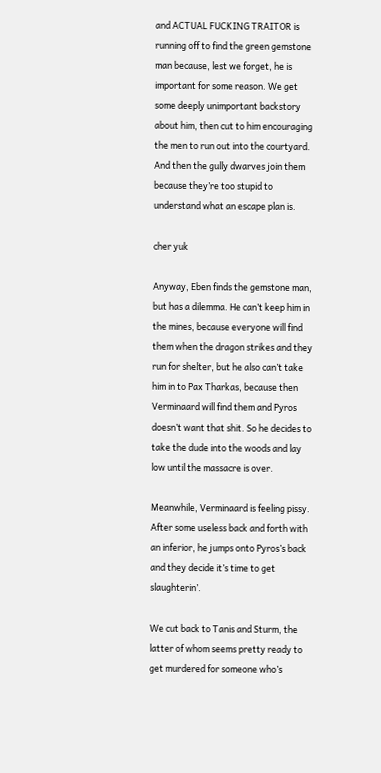and ACTUAL FUCKING TRAITOR is running off to find the green gemstone man because, lest we forget, he is important for some reason. We get some deeply unimportant backstory about him, then cut to him encouraging the men to run out into the courtyard. And then the gully dwarves join them because they’re too stupid to understand what an escape plan is.

cher yuk

Anyway, Eben finds the gemstone man, but has a dilemma. He can’t keep him in the mines, because everyone will find them when the dragon strikes and they run for shelter, but he also can’t take him in to Pax Tharkas, because then Verminaard will find them and Pyros doesn’t want that shit. So he decides to take the dude into the woods and lay low until the massacre is over.

Meanwhile, Verminaard is feeling pissy. After some useless back and forth with an inferior, he jumps onto Pyros’s back and they decide it’s time to get slaughterin’.

We cut back to Tanis and Sturm, the latter of whom seems pretty ready to get murdered for someone who’s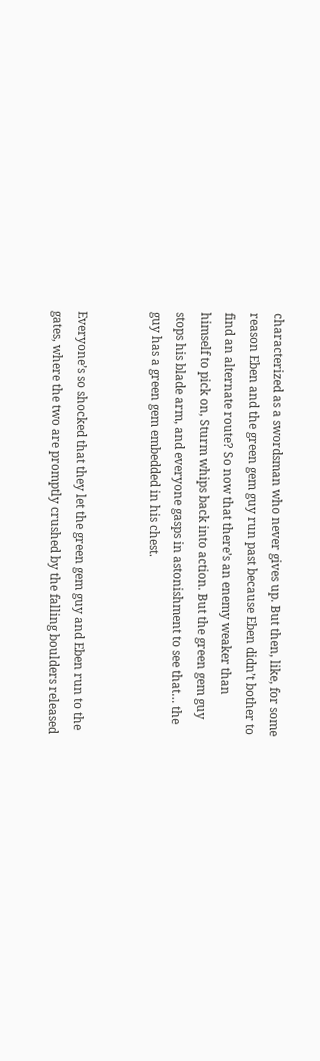characterized as a swordsman who never gives up. But then, like, for some reason Eben and the green gem guy run past because Eben didn’t bother to find an alternate route? So now that there’s an enemy weaker than himself to pick on, Sturm whips back into action. But the green gem guy stops his blade arm, and everyone gasps in astonishment to see that… the guy has a green gem embedded in his chest.


Everyone’s so shocked that they let the green gem guy and Eben run to the gates, where the two are promptly crushed by the falling boulders released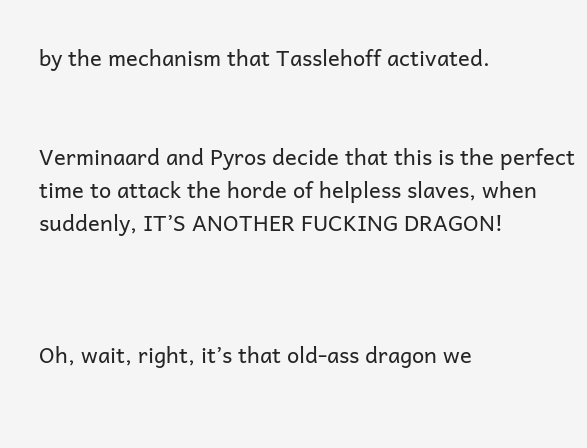by the mechanism that Tasslehoff activated.


Verminaard and Pyros decide that this is the perfect time to attack the horde of helpless slaves, when suddenly, IT’S ANOTHER FUCKING DRAGON!



Oh, wait, right, it’s that old-ass dragon we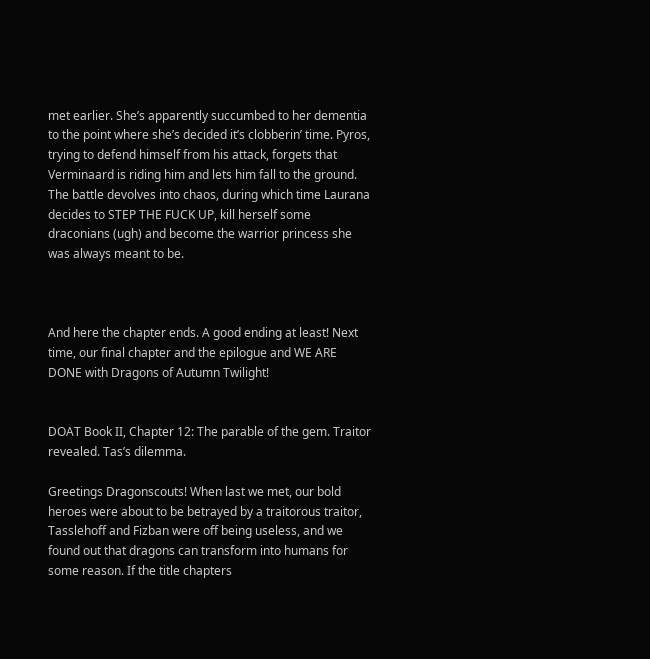met earlier. She’s apparently succumbed to her dementia to the point where she’s decided it’s clobberin’ time. Pyros, trying to defend himself from his attack, forgets that Verminaard is riding him and lets him fall to the ground. The battle devolves into chaos, during which time Laurana decides to STEP THE FUCK UP, kill herself some draconians (ugh) and become the warrior princess she was always meant to be.



And here the chapter ends. A good ending at least! Next time, our final chapter and the epilogue and WE ARE DONE with Dragons of Autumn Twilight!


DOAT Book II, Chapter 12: The parable of the gem. Traitor revealed. Tas’s dilemma.

Greetings Dragonscouts! When last we met, our bold heroes were about to be betrayed by a traitorous traitor, Tasslehoff and Fizban were off being useless, and we found out that dragons can transform into humans for some reason. If the title chapters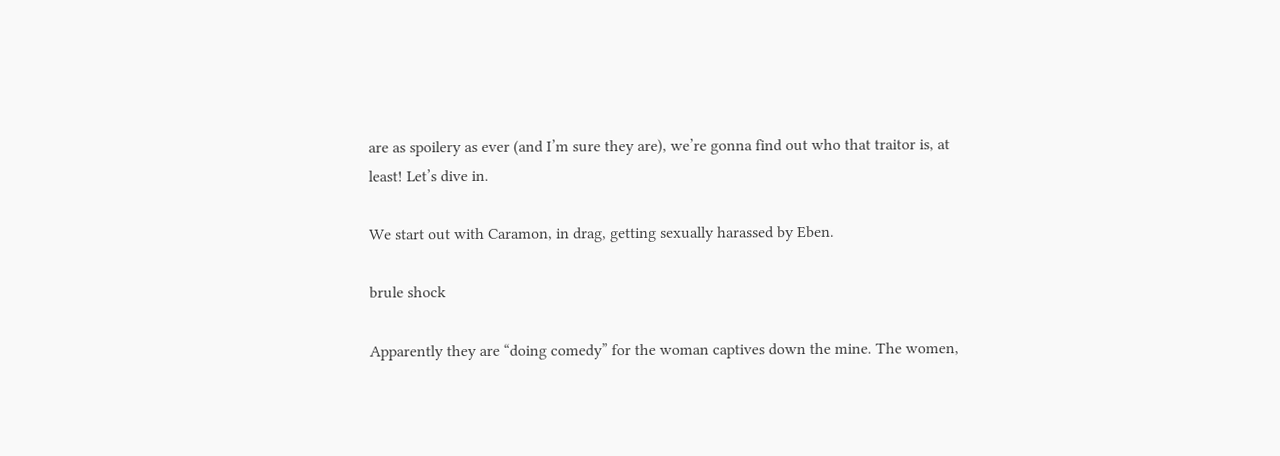are as spoilery as ever (and I’m sure they are), we’re gonna find out who that traitor is, at least! Let’s dive in.

We start out with Caramon, in drag, getting sexually harassed by Eben.

brule shock

Apparently they are “doing comedy” for the woman captives down the mine. The women,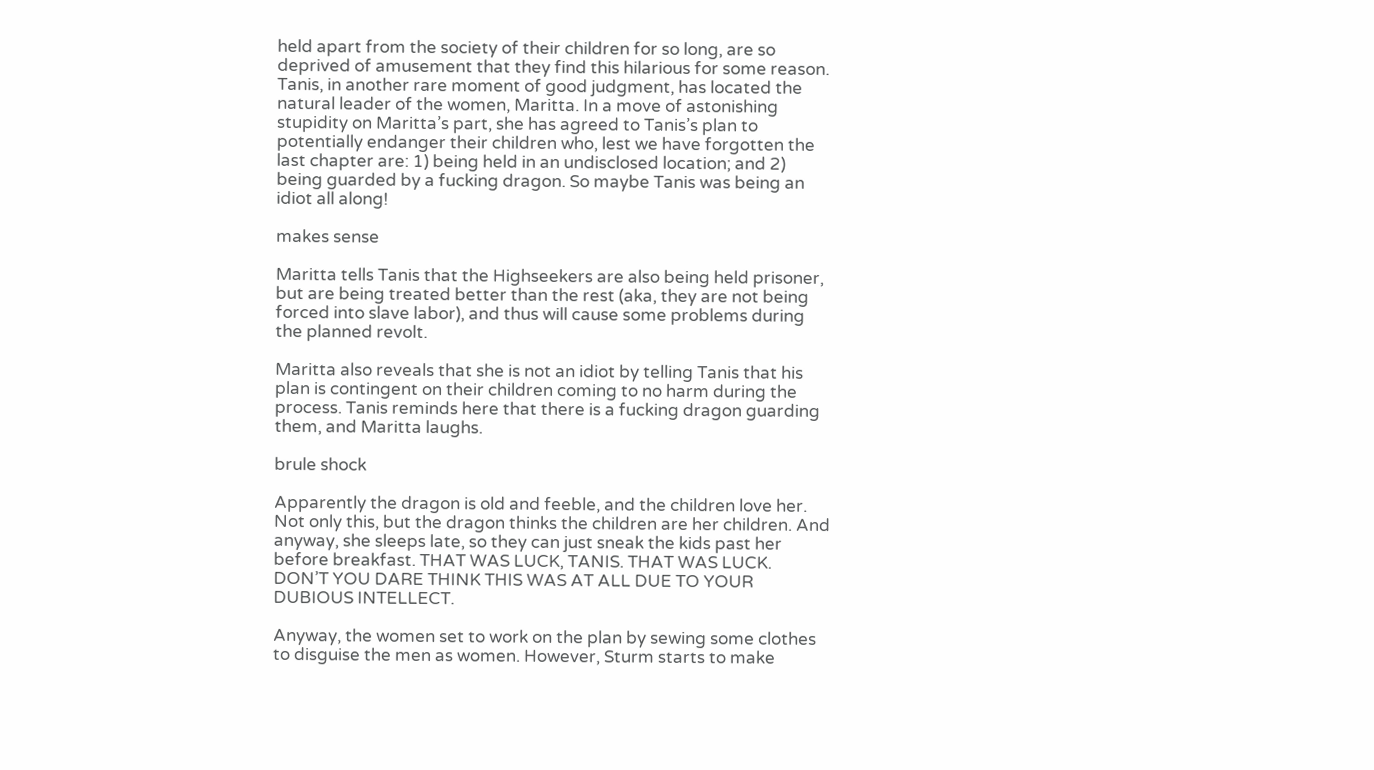held apart from the society of their children for so long, are so deprived of amusement that they find this hilarious for some reason. Tanis, in another rare moment of good judgment, has located the natural leader of the women, Maritta. In a move of astonishing stupidity on Maritta’s part, she has agreed to Tanis’s plan to potentially endanger their children who, lest we have forgotten the last chapter are: 1) being held in an undisclosed location; and 2) being guarded by a fucking dragon. So maybe Tanis was being an idiot all along!

makes sense

Maritta tells Tanis that the Highseekers are also being held prisoner, but are being treated better than the rest (aka, they are not being forced into slave labor), and thus will cause some problems during the planned revolt.

Maritta also reveals that she is not an idiot by telling Tanis that his plan is contingent on their children coming to no harm during the process. Tanis reminds here that there is a fucking dragon guarding them, and Maritta laughs.

brule shock

Apparently the dragon is old and feeble, and the children love her. Not only this, but the dragon thinks the children are her children. And anyway, she sleeps late, so they can just sneak the kids past her before breakfast. THAT WAS LUCK, TANIS. THAT WAS LUCK. DON’T YOU DARE THINK THIS WAS AT ALL DUE TO YOUR DUBIOUS INTELLECT.

Anyway, the women set to work on the plan by sewing some clothes to disguise the men as women. However, Sturm starts to make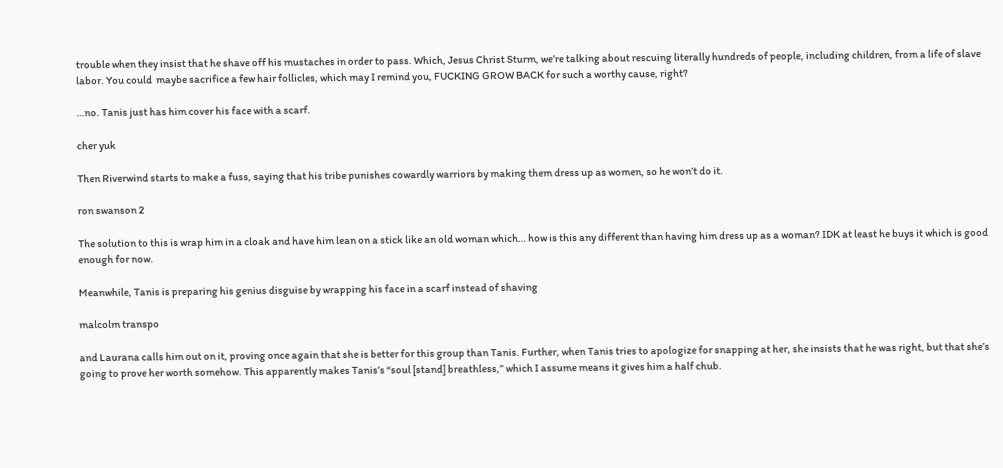trouble when they insist that he shave off his mustaches in order to pass. Which, Jesus Christ Sturm, we’re talking about rescuing literally hundreds of people, including children, from a life of slave labor. You could  maybe sacrifice a few hair follicles, which may I remind you, FUCKING GROW BACK for such a worthy cause, right?

…no. Tanis just has him cover his face with a scarf.

cher yuk

Then Riverwind starts to make a fuss, saying that his tribe punishes cowardly warriors by making them dress up as women, so he won’t do it.

ron swanson 2

The solution to this is wrap him in a cloak and have him lean on a stick like an old woman which… how is this any different than having him dress up as a woman? IDK at least he buys it which is good enough for now.

Meanwhile, Tanis is preparing his genius disguise by wrapping his face in a scarf instead of shaving

malcolm transpo

and Laurana calls him out on it, proving once again that she is better for this group than Tanis. Further, when Tanis tries to apologize for snapping at her, she insists that he was right, but that she’s going to prove her worth somehow. This apparently makes Tanis’s “soul [stand] breathless,” which I assume means it gives him a half chub.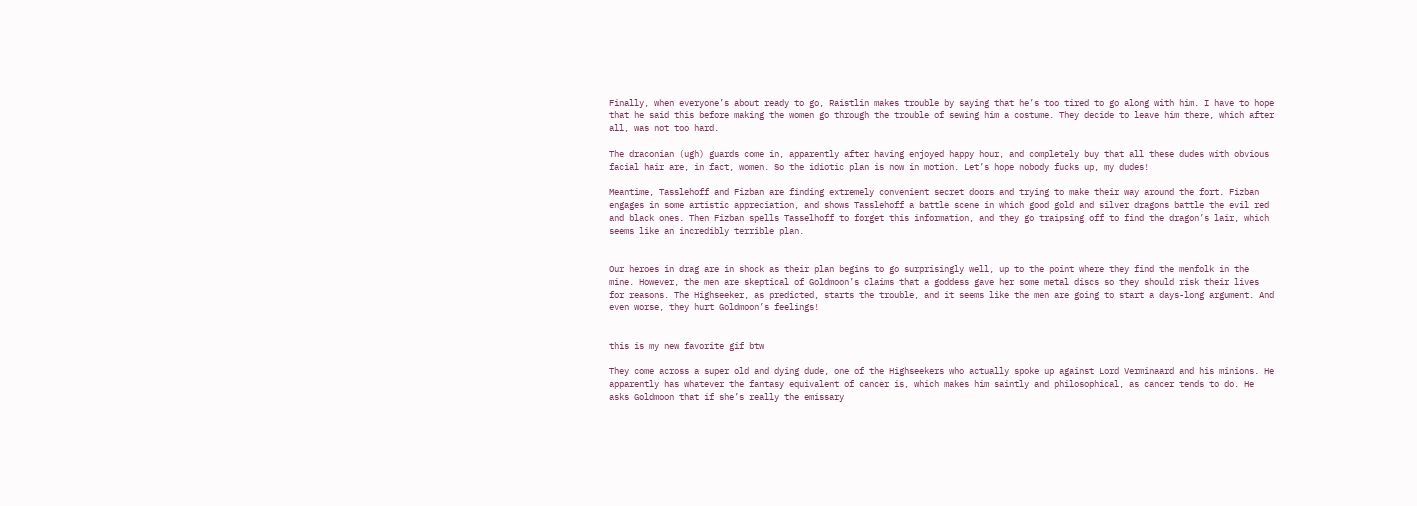Finally, when everyone’s about ready to go, Raistlin makes trouble by saying that he’s too tired to go along with him. I have to hope that he said this before making the women go through the trouble of sewing him a costume. They decide to leave him there, which after all, was not too hard.

The draconian (ugh) guards come in, apparently after having enjoyed happy hour, and completely buy that all these dudes with obvious facial hair are, in fact, women. So the idiotic plan is now in motion. Let’s hope nobody fucks up, my dudes!

Meantime, Tasslehoff and Fizban are finding extremely convenient secret doors and trying to make their way around the fort. Fizban engages in some artistic appreciation, and shows Tasslehoff a battle scene in which good gold and silver dragons battle the evil red and black ones. Then Fizban spells Tasselhoff to forget this information, and they go traipsing off to find the dragon’s lair, which seems like an incredibly terrible plan.


Our heroes in drag are in shock as their plan begins to go surprisingly well, up to the point where they find the menfolk in the mine. However, the men are skeptical of Goldmoon’s claims that a goddess gave her some metal discs so they should risk their lives for reasons. The Highseeker, as predicted, starts the trouble, and it seems like the men are going to start a days-long argument. And even worse, they hurt Goldmoon’s feelings!


this is my new favorite gif btw

They come across a super old and dying dude, one of the Highseekers who actually spoke up against Lord Verminaard and his minions. He apparently has whatever the fantasy equivalent of cancer is, which makes him saintly and philosophical, as cancer tends to do. He asks Goldmoon that if she’s really the emissary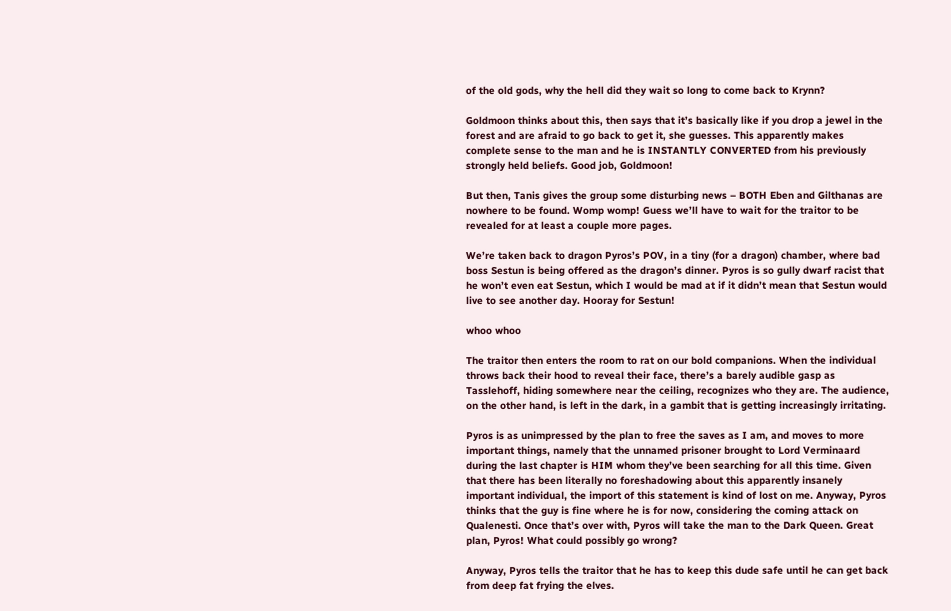of the old gods, why the hell did they wait so long to come back to Krynn?

Goldmoon thinks about this, then says that it’s basically like if you drop a jewel in the forest and are afraid to go back to get it, she guesses. This apparently makes complete sense to the man and he is INSTANTLY CONVERTED from his previously strongly held beliefs. Good job, Goldmoon!

But then, Tanis gives the group some disturbing news – BOTH Eben and Gilthanas are nowhere to be found. Womp womp! Guess we’ll have to wait for the traitor to be revealed for at least a couple more pages.

We’re taken back to dragon Pyros’s POV, in a tiny (for a dragon) chamber, where bad boss Sestun is being offered as the dragon’s dinner. Pyros is so gully dwarf racist that he won’t even eat Sestun, which I would be mad at if it didn’t mean that Sestun would live to see another day. Hooray for Sestun!

whoo whoo

The traitor then enters the room to rat on our bold companions. When the individual throws back their hood to reveal their face, there’s a barely audible gasp as Tasslehoff, hiding somewhere near the ceiling, recognizes who they are. The audience, on the other hand, is left in the dark, in a gambit that is getting increasingly irritating.

Pyros is as unimpressed by the plan to free the saves as I am, and moves to more important things, namely that the unnamed prisoner brought to Lord Verminaard during the last chapter is HIM whom they’ve been searching for all this time. Given that there has been literally no foreshadowing about this apparently insanely important individual, the import of this statement is kind of lost on me. Anyway, Pyros thinks that the guy is fine where he is for now, considering the coming attack on Qualenesti. Once that’s over with, Pyros will take the man to the Dark Queen. Great plan, Pyros! What could possibly go wrong?

Anyway, Pyros tells the traitor that he has to keep this dude safe until he can get back from deep fat frying the elves.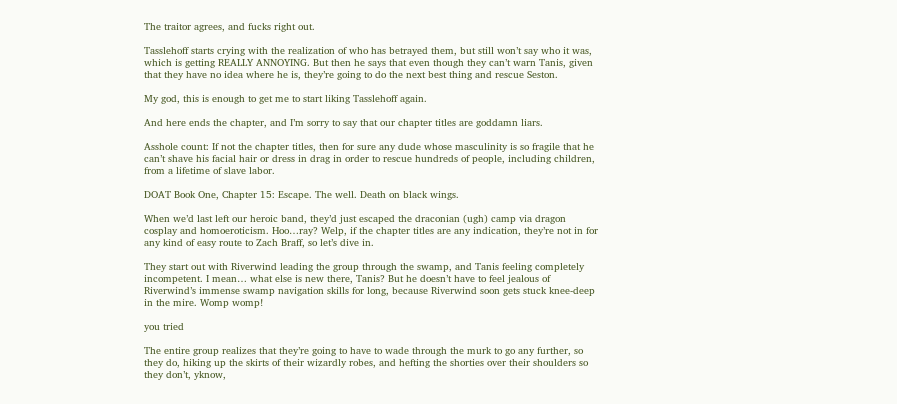The traitor agrees, and fucks right out.

Tasslehoff starts crying with the realization of who has betrayed them, but still won’t say who it was, which is getting REALLY ANNOYING. But then he says that even though they can’t warn Tanis, given that they have no idea where he is, they’re going to do the next best thing and rescue Seston.

My god, this is enough to get me to start liking Tasslehoff again.

And here ends the chapter, and I’m sorry to say that our chapter titles are goddamn liars.

Asshole count: If not the chapter titles, then for sure any dude whose masculinity is so fragile that he can’t shave his facial hair or dress in drag in order to rescue hundreds of people, including children, from a lifetime of slave labor.

DOAT Book One, Chapter 15: Escape. The well. Death on black wings.

When we’d last left our heroic band, they’d just escaped the draconian (ugh) camp via dragon cosplay and homoeroticism. Hoo…ray? Welp, if the chapter titles are any indication, they’re not in for any kind of easy route to Zach Braff, so let’s dive in.

They start out with Riverwind leading the group through the swamp, and Tanis feeling completely incompetent. I mean… what else is new there, Tanis? But he doesn’t have to feel jealous of Riverwind’s immense swamp navigation skills for long, because Riverwind soon gets stuck knee-deep in the mire. Womp womp!

you tried

The entire group realizes that they’re going to have to wade through the murk to go any further, so they do, hiking up the skirts of their wizardly robes, and hefting the shorties over their shoulders so they don’t, yknow,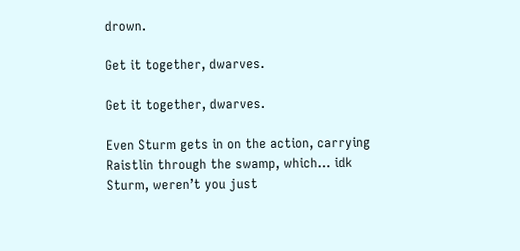drown.

Get it together, dwarves.

Get it together, dwarves.

Even Sturm gets in on the action, carrying Raistlin through the swamp, which… idk Sturm, weren’t you just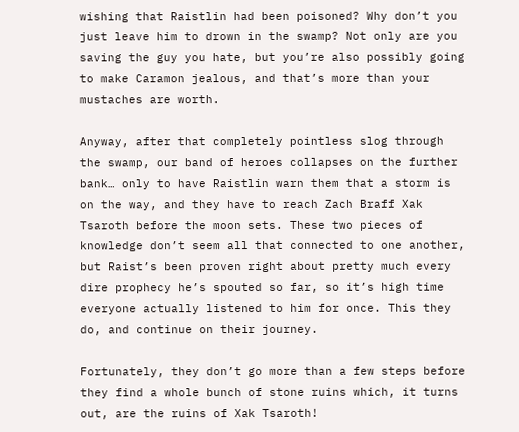wishing that Raistlin had been poisoned? Why don’t you just leave him to drown in the swamp? Not only are you saving the guy you hate, but you’re also possibly going to make Caramon jealous, and that’s more than your mustaches are worth.

Anyway, after that completely pointless slog through the swamp, our band of heroes collapses on the further bank… only to have Raistlin warn them that a storm is on the way, and they have to reach Zach Braff Xak Tsaroth before the moon sets. These two pieces of knowledge don’t seem all that connected to one another, but Raist’s been proven right about pretty much every dire prophecy he’s spouted so far, so it’s high time everyone actually listened to him for once. This they do, and continue on their journey.

Fortunately, they don’t go more than a few steps before they find a whole bunch of stone ruins which, it turns out, are the ruins of Xak Tsaroth!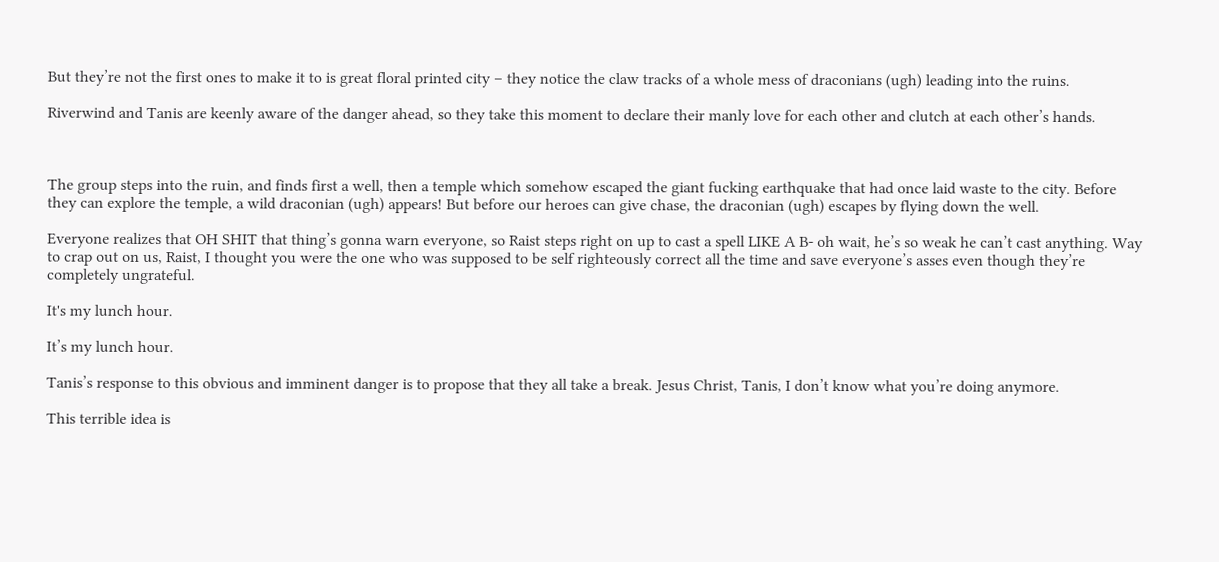But they’re not the first ones to make it to is great floral printed city – they notice the claw tracks of a whole mess of draconians (ugh) leading into the ruins.

Riverwind and Tanis are keenly aware of the danger ahead, so they take this moment to declare their manly love for each other and clutch at each other’s hands.



The group steps into the ruin, and finds first a well, then a temple which somehow escaped the giant fucking earthquake that had once laid waste to the city. Before they can explore the temple, a wild draconian (ugh) appears! But before our heroes can give chase, the draconian (ugh) escapes by flying down the well.

Everyone realizes that OH SHIT that thing’s gonna warn everyone, so Raist steps right on up to cast a spell LIKE A B- oh wait, he’s so weak he can’t cast anything. Way to crap out on us, Raist, I thought you were the one who was supposed to be self righteously correct all the time and save everyone’s asses even though they’re completely ungrateful.

It's my lunch hour.

It’s my lunch hour.

Tanis’s response to this obvious and imminent danger is to propose that they all take a break. Jesus Christ, Tanis, I don’t know what you’re doing anymore.

This terrible idea is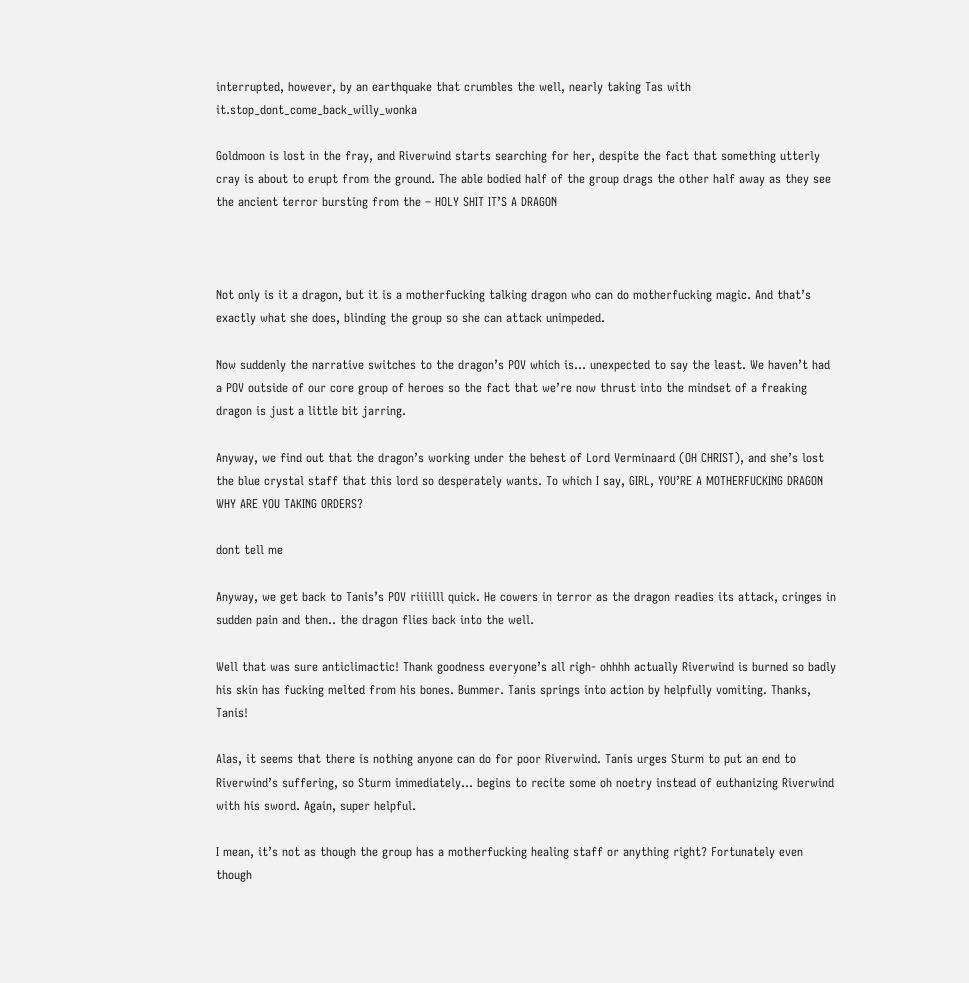interrupted, however, by an earthquake that crumbles the well, nearly taking Tas with it.stop_dont_come_back_willy_wonka

Goldmoon is lost in the fray, and Riverwind starts searching for her, despite the fact that something utterly cray is about to erupt from the ground. The able bodied half of the group drags the other half away as they see the ancient terror bursting from the – HOLY SHIT IT’S A DRAGON



Not only is it a dragon, but it is a motherfucking talking dragon who can do motherfucking magic. And that’s exactly what she does, blinding the group so she can attack unimpeded.

Now suddenly the narrative switches to the dragon’s POV which is… unexpected to say the least. We haven’t had a POV outside of our core group of heroes so the fact that we’re now thrust into the mindset of a freaking dragon is just a little bit jarring.

Anyway, we find out that the dragon’s working under the behest of Lord Verminaard (OH CHRIST), and she’s lost the blue crystal staff that this lord so desperately wants. To which I say, GIRL, YOU’RE A MOTHERFUCKING DRAGON WHY ARE YOU TAKING ORDERS?

dont tell me

Anyway, we get back to Tanis’s POV riiiilll quick. He cowers in terror as the dragon readies its attack, cringes in sudden pain and then.. the dragon flies back into the well.

Well that was sure anticlimactic! Thank goodness everyone’s all righ- ohhhh actually Riverwind is burned so badly his skin has fucking melted from his bones. Bummer. Tanis springs into action by helpfully vomiting. Thanks, Tanis!

Alas, it seems that there is nothing anyone can do for poor Riverwind. Tanis urges Sturm to put an end to Riverwind’s suffering, so Sturm immediately… begins to recite some oh noetry instead of euthanizing Riverwind with his sword. Again, super helpful.

I mean, it’s not as though the group has a motherfucking healing staff or anything right? Fortunately even though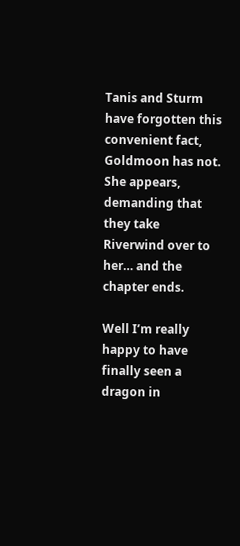Tanis and Sturm have forgotten this convenient fact, Goldmoon has not. She appears, demanding that they take Riverwind over to her… and the chapter ends.

Well I’m really happy to have finally seen a dragon in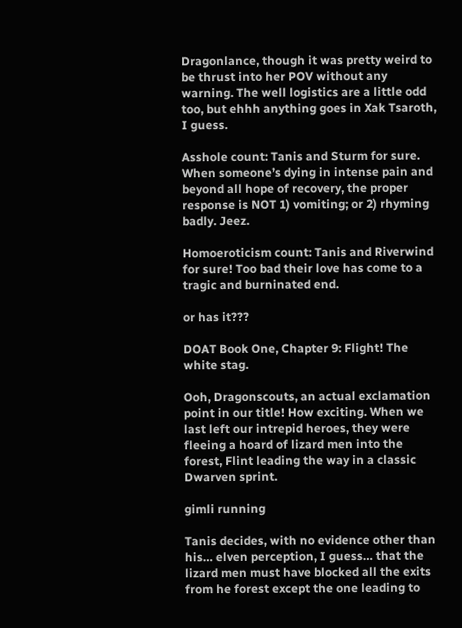Dragonlance, though it was pretty weird to be thrust into her POV without any warning. The well logistics are a little odd too, but ehhh anything goes in Xak Tsaroth, I guess.

Asshole count: Tanis and Sturm for sure. When someone’s dying in intense pain and beyond all hope of recovery, the proper response is NOT 1) vomiting; or 2) rhyming badly. Jeez.

Homoeroticism count: Tanis and Riverwind for sure! Too bad their love has come to a tragic and burninated end.

or has it???

DOAT Book One, Chapter 9: Flight! The white stag.

Ooh, Dragonscouts, an actual exclamation point in our title! How exciting. When we last left our intrepid heroes, they were fleeing a hoard of lizard men into the forest, Flint leading the way in a classic Dwarven sprint.

gimli running

Tanis decides, with no evidence other than his… elven perception, I guess… that the lizard men must have blocked all the exits from he forest except the one leading to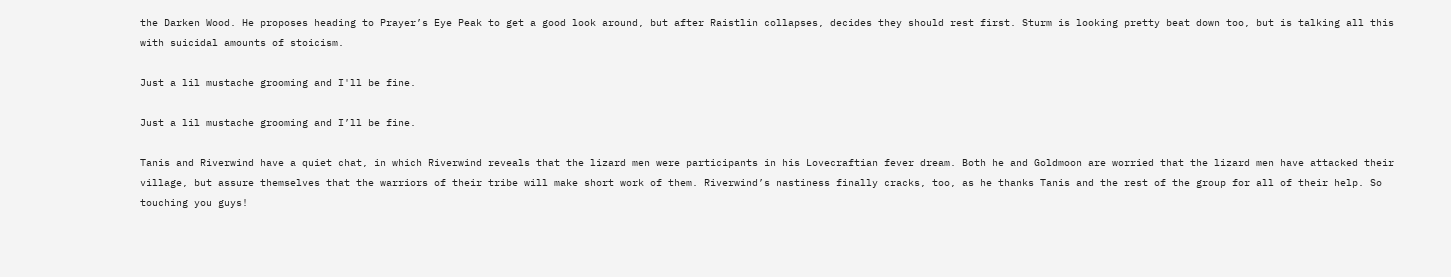the Darken Wood. He proposes heading to Prayer’s Eye Peak to get a good look around, but after Raistlin collapses, decides they should rest first. Sturm is looking pretty beat down too, but is talking all this with suicidal amounts of stoicism.

Just a lil mustache grooming and I'll be fine.

Just a lil mustache grooming and I’ll be fine.

Tanis and Riverwind have a quiet chat, in which Riverwind reveals that the lizard men were participants in his Lovecraftian fever dream. Both he and Goldmoon are worried that the lizard men have attacked their village, but assure themselves that the warriors of their tribe will make short work of them. Riverwind’s nastiness finally cracks, too, as he thanks Tanis and the rest of the group for all of their help. So touching you guys!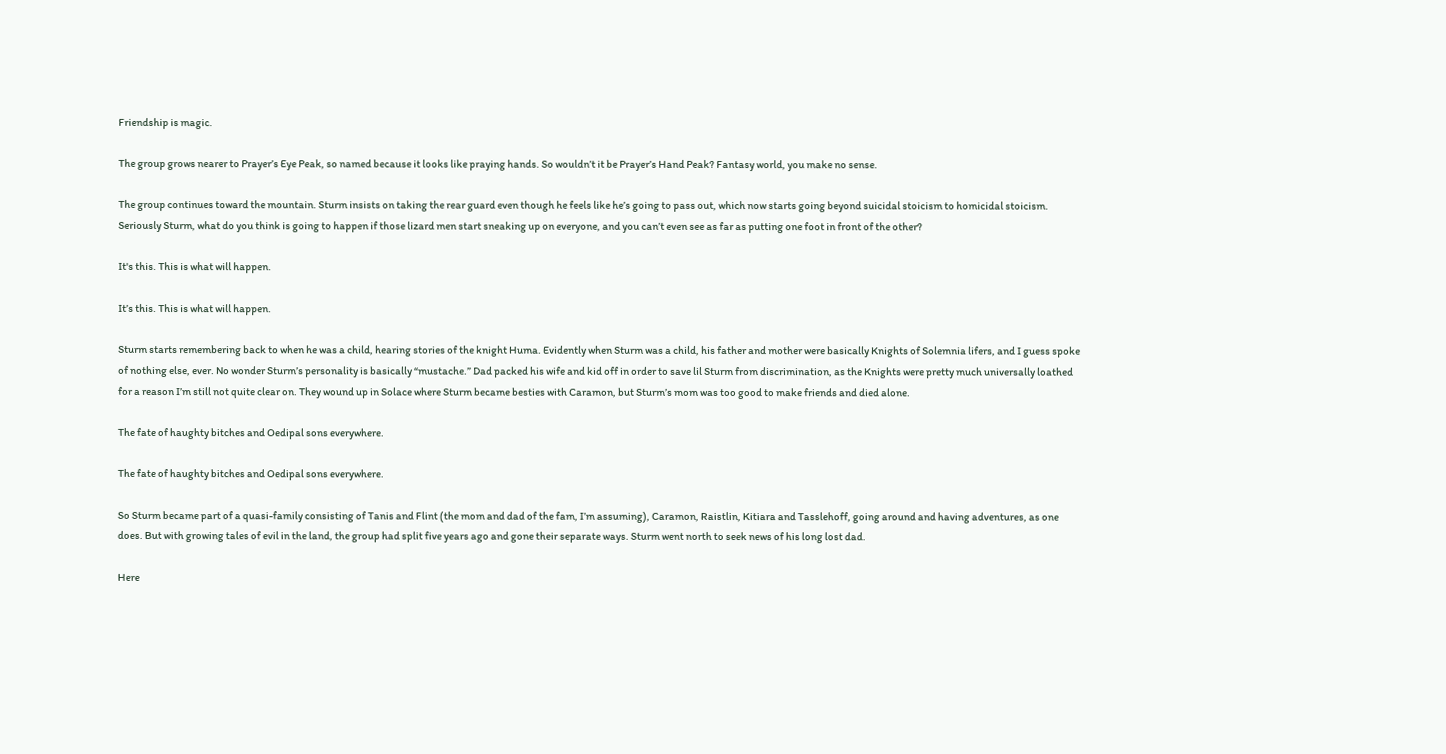Friendship is magic.

The group grows nearer to Prayer’s Eye Peak, so named because it looks like praying hands. So wouldn’t it be Prayer’s Hand Peak? Fantasy world, you make no sense.

The group continues toward the mountain. Sturm insists on taking the rear guard even though he feels like he’s going to pass out, which now starts going beyond suicidal stoicism to homicidal stoicism. Seriously Sturm, what do you think is going to happen if those lizard men start sneaking up on everyone, and you can’t even see as far as putting one foot in front of the other?

It's this. This is what will happen.

It’s this. This is what will happen.

Sturm starts remembering back to when he was a child, hearing stories of the knight Huma. Evidently when Sturm was a child, his father and mother were basically Knights of Solemnia lifers, and I guess spoke of nothing else, ever. No wonder Sturm’s personality is basically “mustache.” Dad packed his wife and kid off in order to save lil Sturm from discrimination, as the Knights were pretty much universally loathed for a reason I’m still not quite clear on. They wound up in Solace where Sturm became besties with Caramon, but Sturm’s mom was too good to make friends and died alone.

The fate of haughty bitches and Oedipal sons everywhere.

The fate of haughty bitches and Oedipal sons everywhere.

So Sturm became part of a quasi-family consisting of Tanis and Flint (the mom and dad of the fam, I’m assuming), Caramon, Raistlin, Kitiara and Tasslehoff, going around and having adventures, as one does. But with growing tales of evil in the land, the group had split five years ago and gone their separate ways. Sturm went north to seek news of his long lost dad.

Here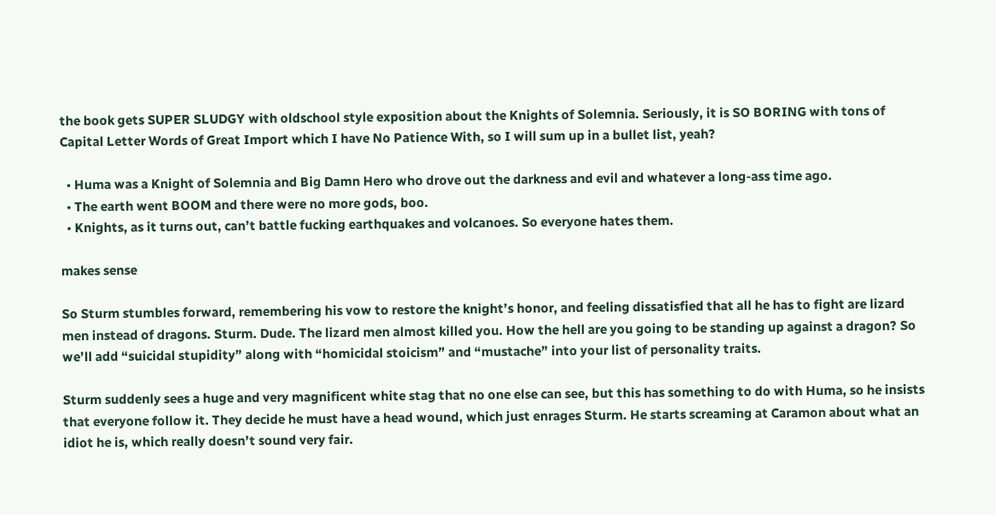the book gets SUPER SLUDGY with oldschool style exposition about the Knights of Solemnia. Seriously, it is SO BORING with tons of Capital Letter Words of Great Import which I have No Patience With, so I will sum up in a bullet list, yeah?

  • Huma was a Knight of Solemnia and Big Damn Hero who drove out the darkness and evil and whatever a long-ass time ago.
  • The earth went BOOM and there were no more gods, boo.
  • Knights, as it turns out, can’t battle fucking earthquakes and volcanoes. So everyone hates them.

makes sense

So Sturm stumbles forward, remembering his vow to restore the knight’s honor, and feeling dissatisfied that all he has to fight are lizard men instead of dragons. Sturm. Dude. The lizard men almost killed you. How the hell are you going to be standing up against a dragon? So we’ll add “suicidal stupidity” along with “homicidal stoicism” and “mustache” into your list of personality traits.

Sturm suddenly sees a huge and very magnificent white stag that no one else can see, but this has something to do with Huma, so he insists that everyone follow it. They decide he must have a head wound, which just enrages Sturm. He starts screaming at Caramon about what an idiot he is, which really doesn’t sound very fair.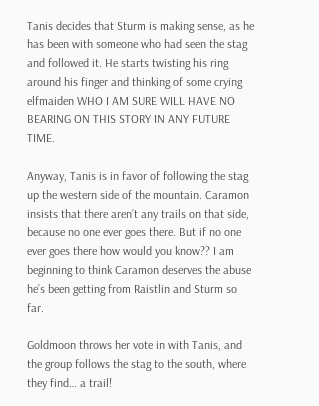Tanis decides that Sturm is making sense, as he has been with someone who had seen the stag and followed it. He starts twisting his ring around his finger and thinking of some crying elfmaiden WHO I AM SURE WILL HAVE NO BEARING ON THIS STORY IN ANY FUTURE TIME.

Anyway, Tanis is in favor of following the stag up the western side of the mountain. Caramon insists that there aren’t any trails on that side, because no one ever goes there. But if no one ever goes there how would you know?? I am beginning to think Caramon deserves the abuse he’s been getting from Raistlin and Sturm so far.

Goldmoon throws her vote in with Tanis, and the group follows the stag to the south, where they find… a trail!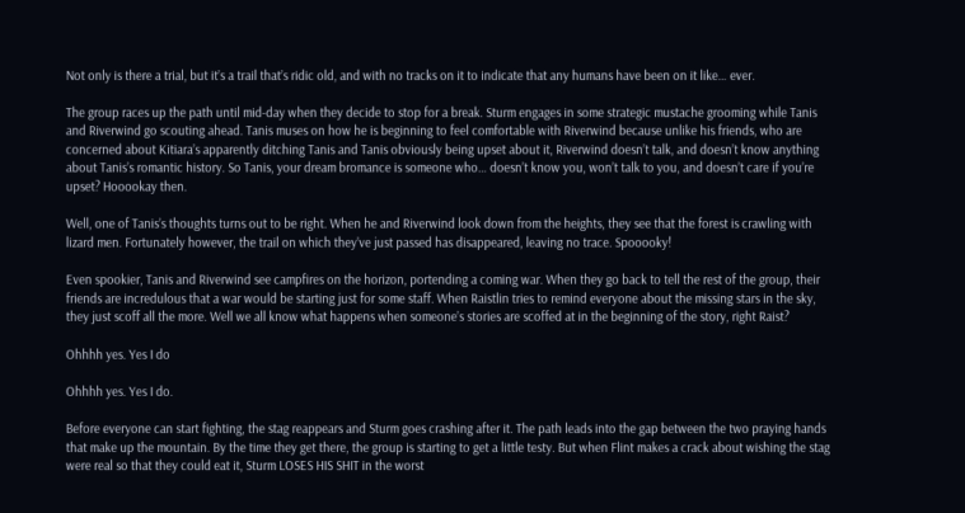Not only is there a trial, but it’s a trail that’s ridic old, and with no tracks on it to indicate that any humans have been on it like… ever.

The group races up the path until mid-day when they decide to stop for a break. Sturm engages in some strategic mustache grooming while Tanis and Riverwind go scouting ahead. Tanis muses on how he is beginning to feel comfortable with Riverwind because unlike his friends, who are concerned about Kitiara’s apparently ditching Tanis and Tanis obviously being upset about it, Riverwind doesn’t talk, and doesn’t know anything about Tanis’s romantic history. So Tanis, your dream bromance is someone who… doesn’t know you, won’t talk to you, and doesn’t care if you’re upset? Hooookay then.

Well, one of Tanis’s thoughts turns out to be right. When he and Riverwind look down from the heights, they see that the forest is crawling with lizard men. Fortunately however, the trail on which they’ve just passed has disappeared, leaving no trace. Spooooky!

Even spookier, Tanis and Riverwind see campfires on the horizon, portending a coming war. When they go back to tell the rest of the group, their friends are incredulous that a war would be starting just for some staff. When Raistlin tries to remind everyone about the missing stars in the sky, they just scoff all the more. Well we all know what happens when someone’s stories are scoffed at in the beginning of the story, right Raist?

Ohhhh yes. Yes I do

Ohhhh yes. Yes I do.

Before everyone can start fighting, the stag reappears and Sturm goes crashing after it. The path leads into the gap between the two praying hands that make up the mountain. By the time they get there, the group is starting to get a little testy. But when Flint makes a crack about wishing the stag were real so that they could eat it, Sturm LOSES HIS SHIT in the worst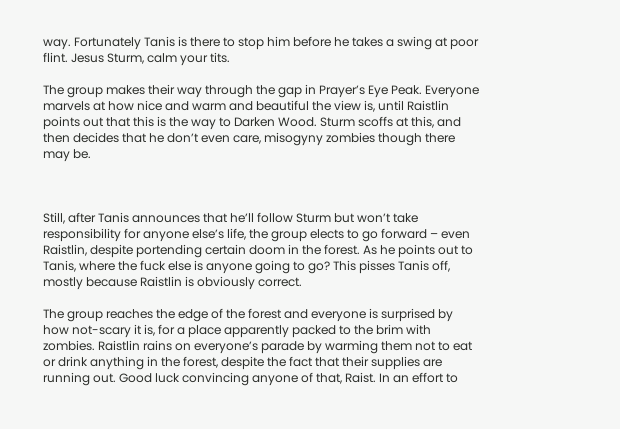way. Fortunately Tanis is there to stop him before he takes a swing at poor flint. Jesus Sturm, calm your tits.

The group makes their way through the gap in Prayer’s Eye Peak. Everyone marvels at how nice and warm and beautiful the view is, until Raistlin points out that this is the way to Darken Wood. Sturm scoffs at this, and then decides that he don’t even care, misogyny zombies though there may be.



Still, after Tanis announces that he’ll follow Sturm but won’t take responsibility for anyone else’s life, the group elects to go forward – even Raistlin, despite portending certain doom in the forest. As he points out to Tanis, where the fuck else is anyone going to go? This pisses Tanis off, mostly because Raistlin is obviously correct.

The group reaches the edge of the forest and everyone is surprised by how not-scary it is, for a place apparently packed to the brim with zombies. Raistlin rains on everyone’s parade by warming them not to eat or drink anything in the forest, despite the fact that their supplies are running out. Good luck convincing anyone of that, Raist. In an effort to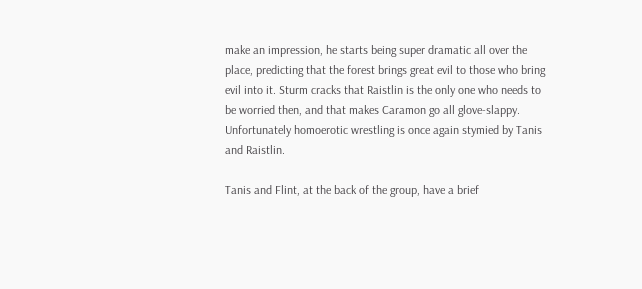make an impression, he starts being super dramatic all over the place, predicting that the forest brings great evil to those who bring evil into it. Sturm cracks that Raistlin is the only one who needs to be worried then, and that makes Caramon go all glove-slappy. Unfortunately homoerotic wrestling is once again stymied by Tanis and Raistlin.

Tanis and Flint, at the back of the group, have a brief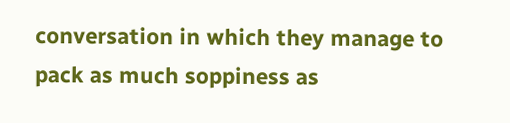conversation in which they manage to pack as much soppiness as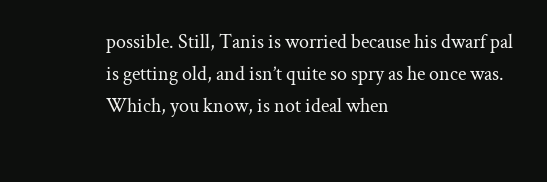possible. Still, Tanis is worried because his dwarf pal is getting old, and isn’t quite so spry as he once was. Which, you know, is not ideal when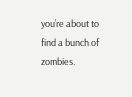you’re about to find a bunch of zombies.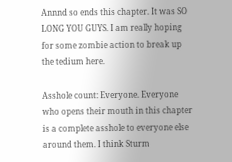Annnd so ends this chapter. It was SO LONG YOU GUYS. I am really hoping for some zombie action to break up the tedium here.

Asshole count: Everyone. Everyone who opens their mouth in this chapter is a complete asshole to everyone else around them. I think Sturm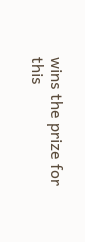wins the prize for this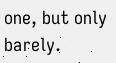one, but only barely.